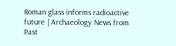Roman glass informs radioactive future | Archaeology News from Past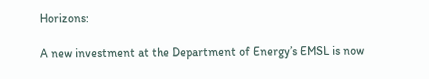Horizons:

A new investment at the Department of Energy’s EMSL is now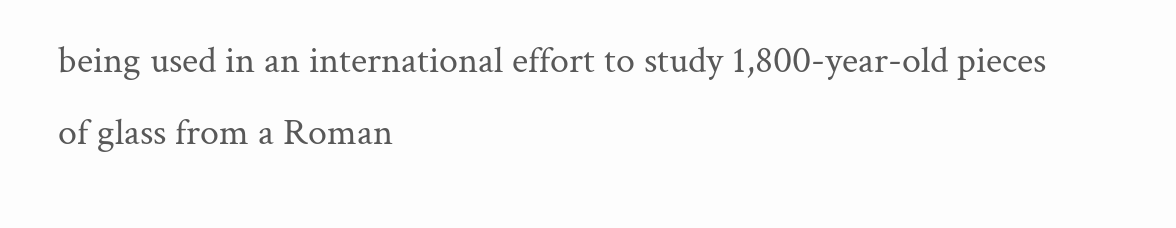being used in an international effort to study 1,800-year-old pieces of glass from a Roman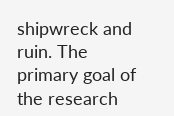shipwreck and ruin. The primary goal of the research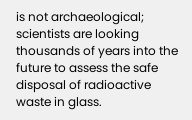is not archaeological; scientists are looking thousands of years into the future to assess the safe disposal of radioactive waste in glass.